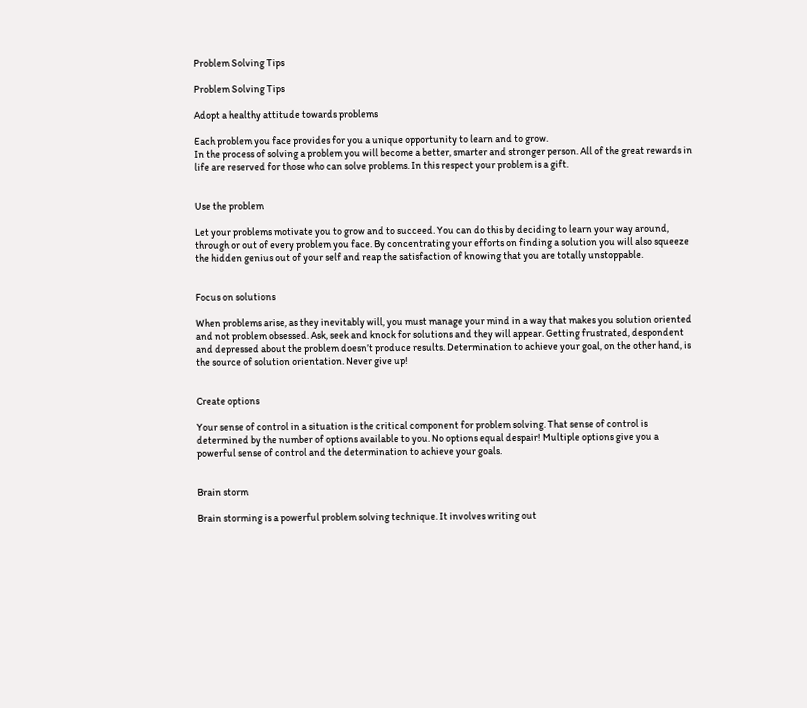Problem Solving Tips

Problem Solving Tips

Adopt a healthy attitude towards problems

Each problem you face provides for you a unique opportunity to learn and to grow.
In the process of solving a problem you will become a better, smarter and stronger person. All of the great rewards in life are reserved for those who can solve problems. In this respect your problem is a gift.


Use the problem

Let your problems motivate you to grow and to succeed. You can do this by deciding to learn your way around, through or out of every problem you face. By concentrating your efforts on finding a solution you will also squeeze the hidden genius out of your self and reap the satisfaction of knowing that you are totally unstoppable.


Focus on solutions

When problems arise, as they inevitably will, you must manage your mind in a way that makes you solution oriented and not problem obsessed. Ask, seek and knock for solutions and they will appear. Getting frustrated, despondent and depressed about the problem doesn’t produce results. Determination to achieve your goal, on the other hand, is the source of solution orientation. Never give up!


Create options

Your sense of control in a situation is the critical component for problem solving. That sense of control is determined by the number of options available to you. No options equal despair! Multiple options give you a powerful sense of control and the determination to achieve your goals.


Brain storm

Brain storming is a powerful problem solving technique. It involves writing out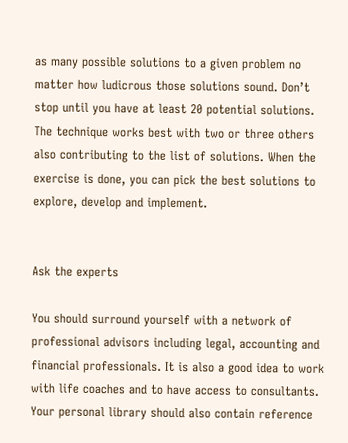as many possible solutions to a given problem no matter how ludicrous those solutions sound. Don’t stop until you have at least 20 potential solutions. The technique works best with two or three others also contributing to the list of solutions. When the exercise is done, you can pick the best solutions to explore, develop and implement.


Ask the experts

You should surround yourself with a network of professional advisors including legal, accounting and financial professionals. It is also a good idea to work with life coaches and to have access to consultants. Your personal library should also contain reference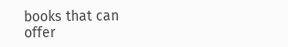books that can offer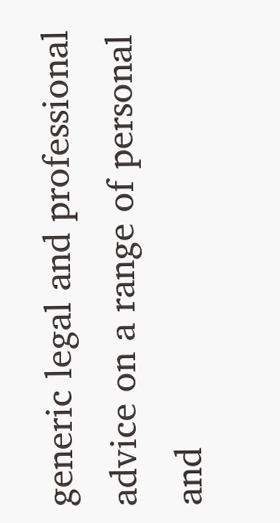generic legal and professional advice on a range of personal and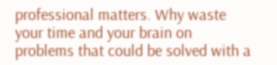professional matters. Why waste your time and your brain on problems that could be solved with a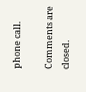phone call.

Comments are closed.